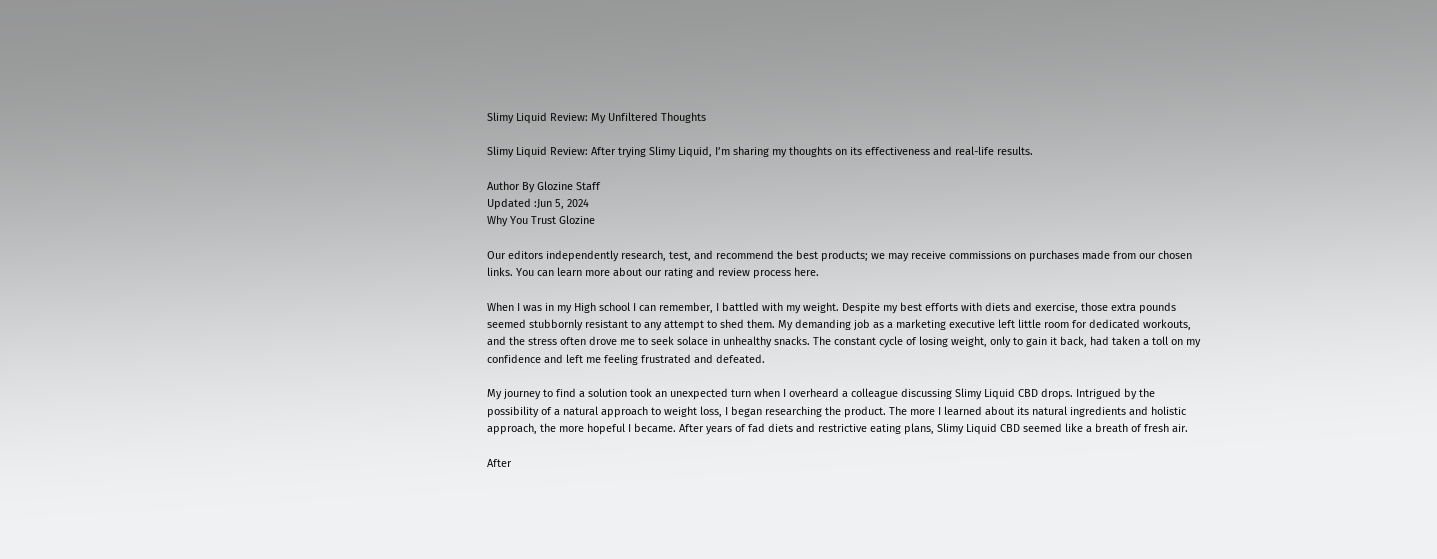Slimy Liquid Review: My Unfiltered Thoughts

Slimy Liquid Review: After trying Slimy Liquid, I’m sharing my thoughts on its effectiveness and real-life results.

Author By Glozine Staff
Updated :Jun 5, 2024
Why You Trust Glozine

Our editors independently research, test, and recommend the best products; we may receive commissions on purchases made from our chosen links. You can learn more about our rating and review process here.

When I was in my High school I can remember, I battled with my weight. Despite my best efforts with diets and exercise, those extra pounds seemed stubbornly resistant to any attempt to shed them. My demanding job as a marketing executive left little room for dedicated workouts, and the stress often drove me to seek solace in unhealthy snacks. The constant cycle of losing weight, only to gain it back, had taken a toll on my confidence and left me feeling frustrated and defeated.

My journey to find a solution took an unexpected turn when I overheard a colleague discussing Slimy Liquid CBD drops. Intrigued by the possibility of a natural approach to weight loss, I began researching the product. The more I learned about its natural ingredients and holistic approach, the more hopeful I became. After years of fad diets and restrictive eating plans, Slimy Liquid CBD seemed like a breath of fresh air.

After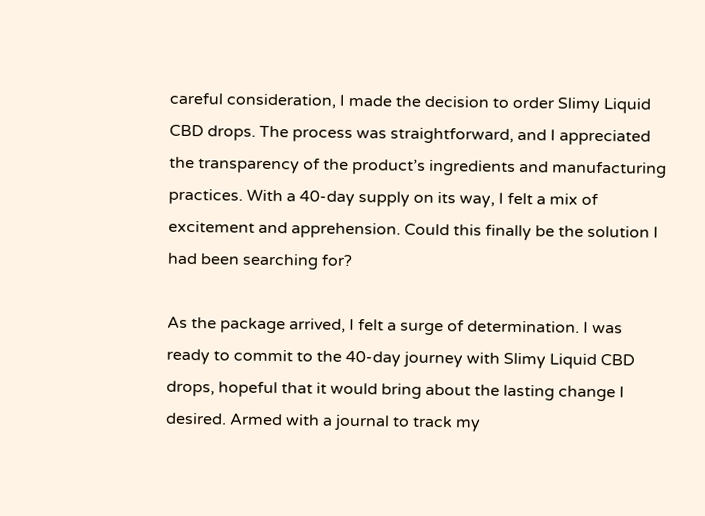careful consideration, I made the decision to order Slimy Liquid CBD drops. The process was straightforward, and I appreciated the transparency of the product’s ingredients and manufacturing practices. With a 40-day supply on its way, I felt a mix of excitement and apprehension. Could this finally be the solution I had been searching for?

As the package arrived, I felt a surge of determination. I was ready to commit to the 40-day journey with Slimy Liquid CBD drops, hopeful that it would bring about the lasting change I desired. Armed with a journal to track my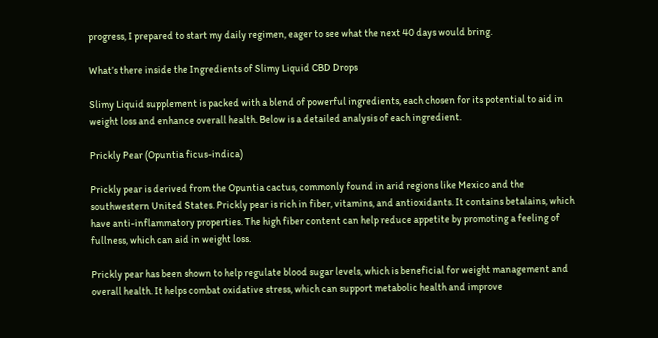progress, I prepared to start my daily regimen, eager to see what the next 40 days would bring.

What’s there inside the Ingredients of Slimy Liquid CBD Drops

Slimy Liquid supplement is packed with a blend of powerful ingredients, each chosen for its potential to aid in weight loss and enhance overall health. Below is a detailed analysis of each ingredient.

Prickly Pear (Opuntia ficus-indica)

Prickly pear is derived from the Opuntia cactus, commonly found in arid regions like Mexico and the southwestern United States. Prickly pear is rich in fiber, vitamins, and antioxidants. It contains betalains, which have anti-inflammatory properties. The high fiber content can help reduce appetite by promoting a feeling of fullness, which can aid in weight loss.

Prickly pear has been shown to help regulate blood sugar levels, which is beneficial for weight management and overall health. It helps combat oxidative stress, which can support metabolic health and improve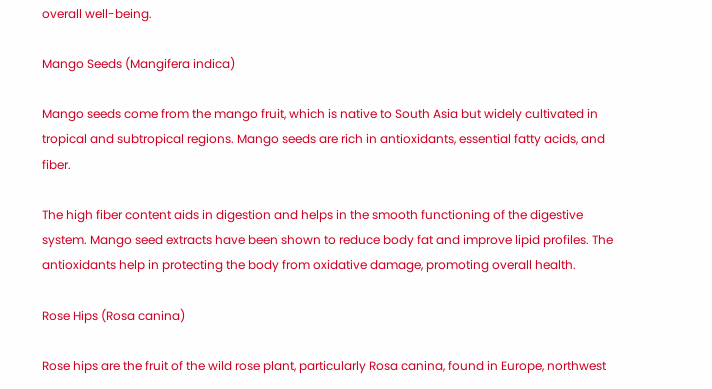overall well-being.

Mango Seeds (Mangifera indica)

Mango seeds come from the mango fruit, which is native to South Asia but widely cultivated in tropical and subtropical regions. Mango seeds are rich in antioxidants, essential fatty acids, and fiber.

The high fiber content aids in digestion and helps in the smooth functioning of the digestive system. Mango seed extracts have been shown to reduce body fat and improve lipid profiles. The antioxidants help in protecting the body from oxidative damage, promoting overall health.

Rose Hips (Rosa canina)

Rose hips are the fruit of the wild rose plant, particularly Rosa canina, found in Europe, northwest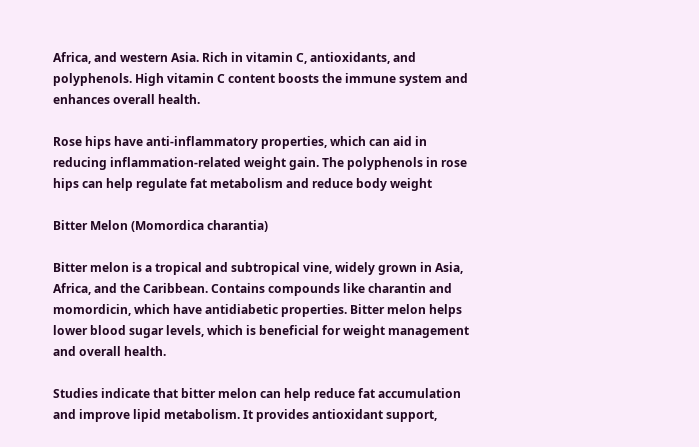Africa, and western Asia. Rich in vitamin C, antioxidants, and polyphenols. High vitamin C content boosts the immune system and enhances overall health.

Rose hips have anti-inflammatory properties, which can aid in reducing inflammation-related weight gain. The polyphenols in rose hips can help regulate fat metabolism and reduce body weight

Bitter Melon (Momordica charantia)

Bitter melon is a tropical and subtropical vine, widely grown in Asia, Africa, and the Caribbean. Contains compounds like charantin and momordicin, which have antidiabetic properties. Bitter melon helps lower blood sugar levels, which is beneficial for weight management and overall health.

Studies indicate that bitter melon can help reduce fat accumulation and improve lipid metabolism. It provides antioxidant support,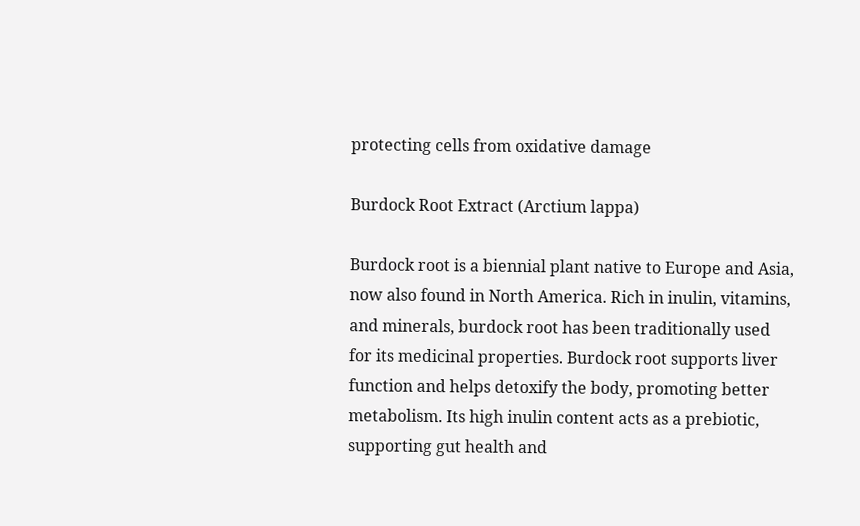protecting cells from oxidative damage

Burdock Root Extract (Arctium lappa)

Burdock root is a biennial plant native to Europe and Asia, now also found in North America. Rich in inulin, vitamins, and minerals, burdock root has been traditionally used for its medicinal properties. Burdock root supports liver function and helps detoxify the body, promoting better metabolism. Its high inulin content acts as a prebiotic, supporting gut health and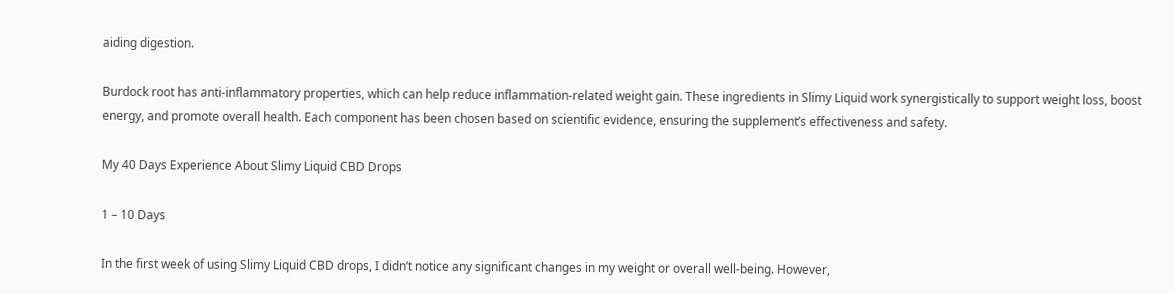aiding digestion.

Burdock root has anti-inflammatory properties, which can help reduce inflammation-related weight gain. These ingredients in Slimy Liquid work synergistically to support weight loss, boost energy, and promote overall health. Each component has been chosen based on scientific evidence, ensuring the supplement’s effectiveness and safety.

My 40 Days Experience About Slimy Liquid CBD Drops

1 – 10 Days

In the first week of using Slimy Liquid CBD drops, I didn’t notice any significant changes in my weight or overall well-being. However,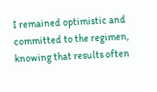I remained optimistic and committed to the regimen, knowing that results often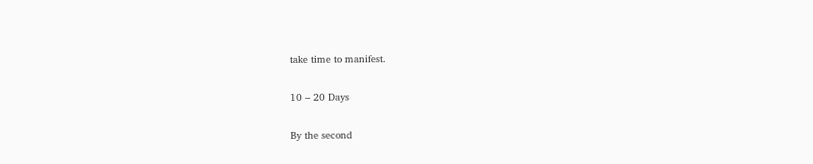take time to manifest.

10 – 20 Days

By the second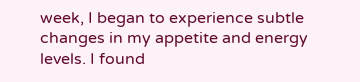week, I began to experience subtle changes in my appetite and energy levels. I found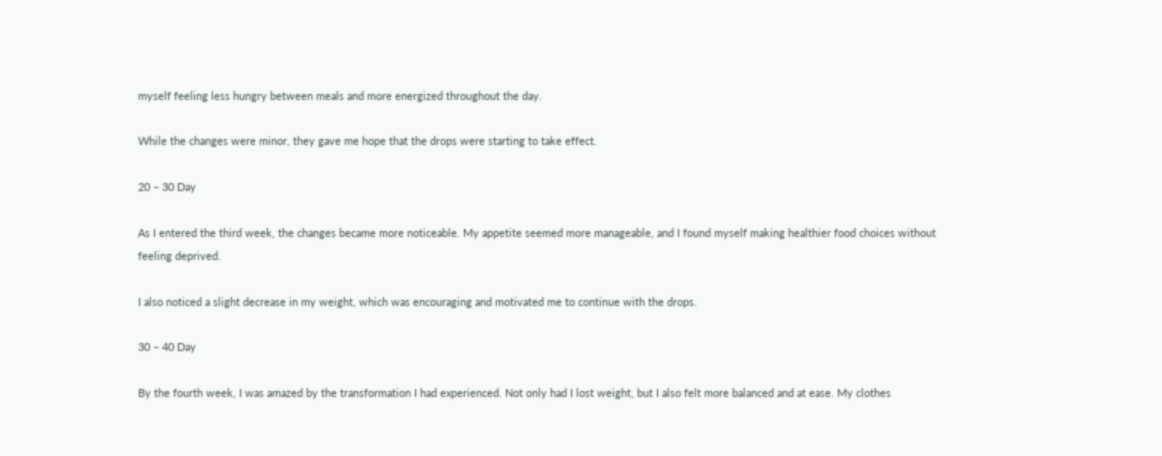myself feeling less hungry between meals and more energized throughout the day.

While the changes were minor, they gave me hope that the drops were starting to take effect.

20 – 30 Day

As I entered the third week, the changes became more noticeable. My appetite seemed more manageable, and I found myself making healthier food choices without feeling deprived.

I also noticed a slight decrease in my weight, which was encouraging and motivated me to continue with the drops.

30 – 40 Day

By the fourth week, I was amazed by the transformation I had experienced. Not only had I lost weight, but I also felt more balanced and at ease. My clothes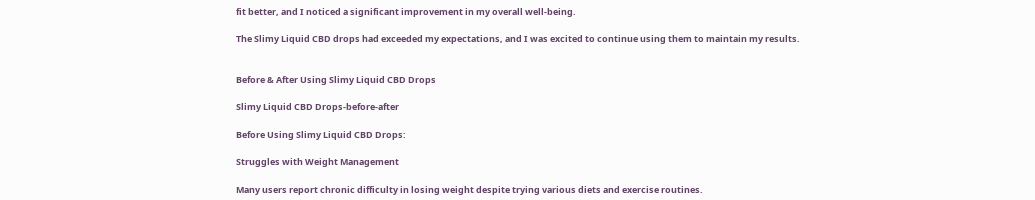fit better, and I noticed a significant improvement in my overall well-being.

The Slimy Liquid CBD drops had exceeded my expectations, and I was excited to continue using them to maintain my results.


Before & After Using Slimy Liquid CBD Drops

Slimy Liquid CBD Drops-before-after

Before Using Slimy Liquid CBD Drops:

Struggles with Weight Management

Many users report chronic difficulty in losing weight despite trying various diets and exercise routines.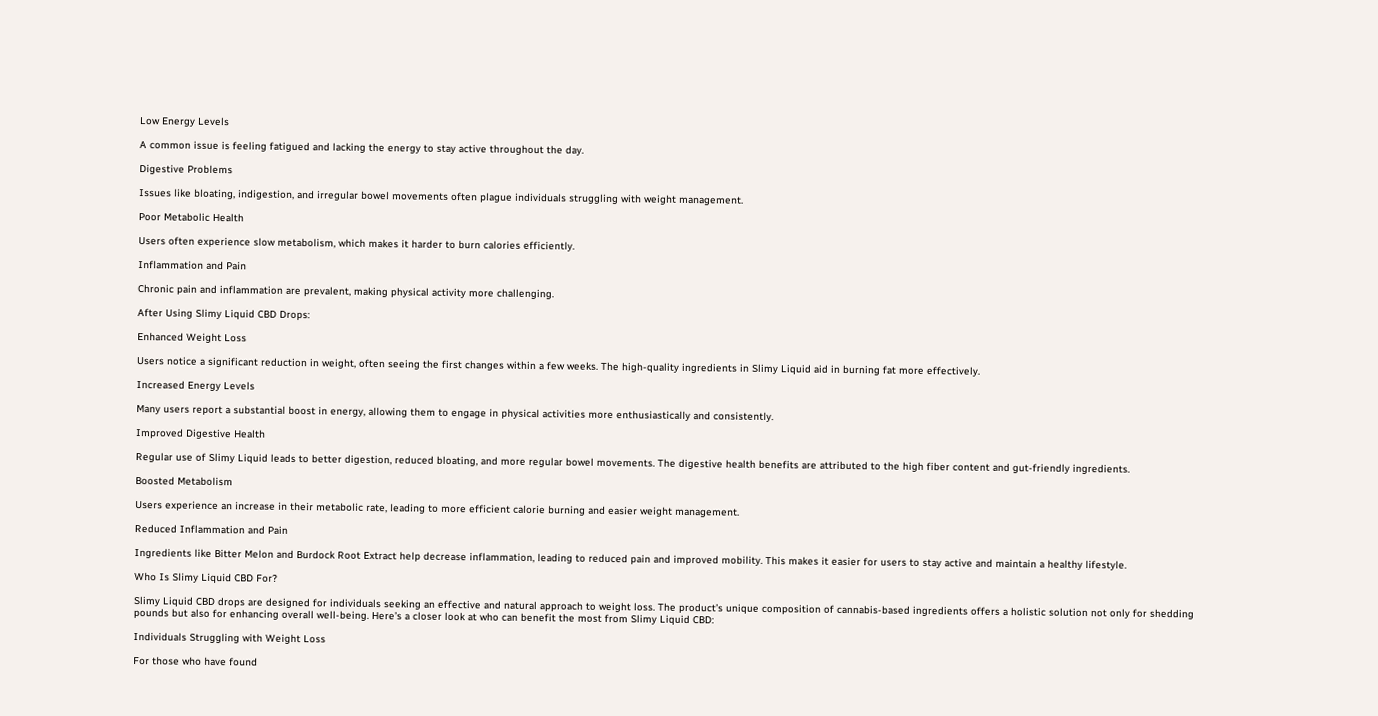Low Energy Levels

A common issue is feeling fatigued and lacking the energy to stay active throughout the day.

Digestive Problems

Issues like bloating, indigestion, and irregular bowel movements often plague individuals struggling with weight management.

Poor Metabolic Health

Users often experience slow metabolism, which makes it harder to burn calories efficiently.

Inflammation and Pain

Chronic pain and inflammation are prevalent, making physical activity more challenging.

After Using Slimy Liquid CBD Drops:

Enhanced Weight Loss

Users notice a significant reduction in weight, often seeing the first changes within a few weeks. The high-quality ingredients in Slimy Liquid aid in burning fat more effectively.

Increased Energy Levels

Many users report a substantial boost in energy, allowing them to engage in physical activities more enthusiastically and consistently.

Improved Digestive Health

Regular use of Slimy Liquid leads to better digestion, reduced bloating, and more regular bowel movements. The digestive health benefits are attributed to the high fiber content and gut-friendly ingredients.

Boosted Metabolism

Users experience an increase in their metabolic rate, leading to more efficient calorie burning and easier weight management.

Reduced Inflammation and Pain

Ingredients like Bitter Melon and Burdock Root Extract help decrease inflammation, leading to reduced pain and improved mobility. This makes it easier for users to stay active and maintain a healthy lifestyle.

Who Is Slimy Liquid CBD For?

Slimy Liquid CBD drops are designed for individuals seeking an effective and natural approach to weight loss. The product’s unique composition of cannabis-based ingredients offers a holistic solution not only for shedding pounds but also for enhancing overall well-being. Here’s a closer look at who can benefit the most from Slimy Liquid CBD:

Individuals Struggling with Weight Loss

For those who have found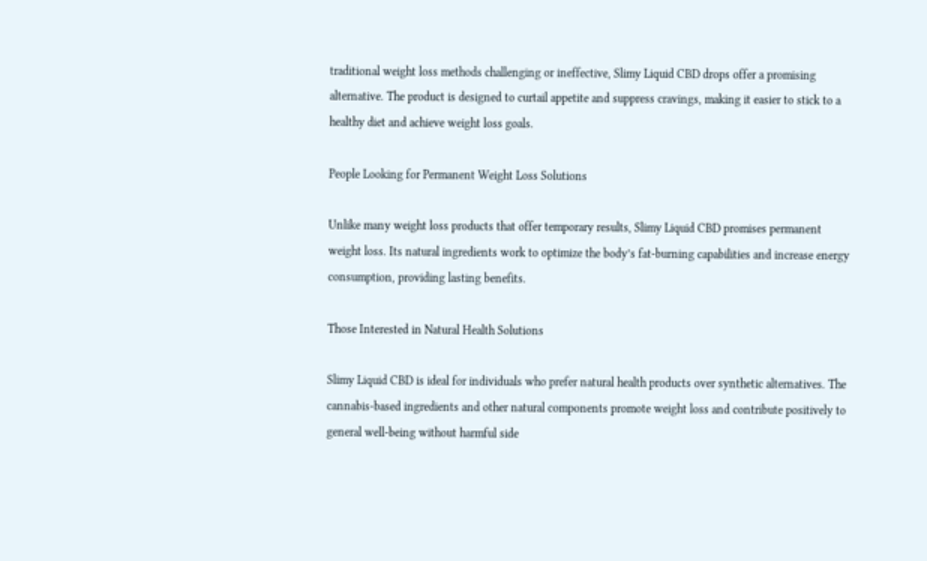traditional weight loss methods challenging or ineffective, Slimy Liquid CBD drops offer a promising alternative. The product is designed to curtail appetite and suppress cravings, making it easier to stick to a healthy diet and achieve weight loss goals.

People Looking for Permanent Weight Loss Solutions

Unlike many weight loss products that offer temporary results, Slimy Liquid CBD promises permanent weight loss. Its natural ingredients work to optimize the body’s fat-burning capabilities and increase energy consumption, providing lasting benefits.

Those Interested in Natural Health Solutions

Slimy Liquid CBD is ideal for individuals who prefer natural health products over synthetic alternatives. The cannabis-based ingredients and other natural components promote weight loss and contribute positively to general well-being without harmful side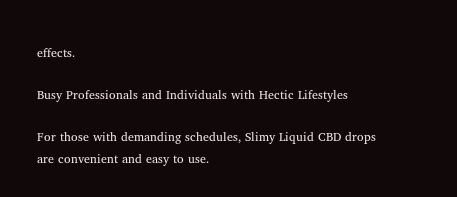effects.

Busy Professionals and Individuals with Hectic Lifestyles

For those with demanding schedules, Slimy Liquid CBD drops are convenient and easy to use.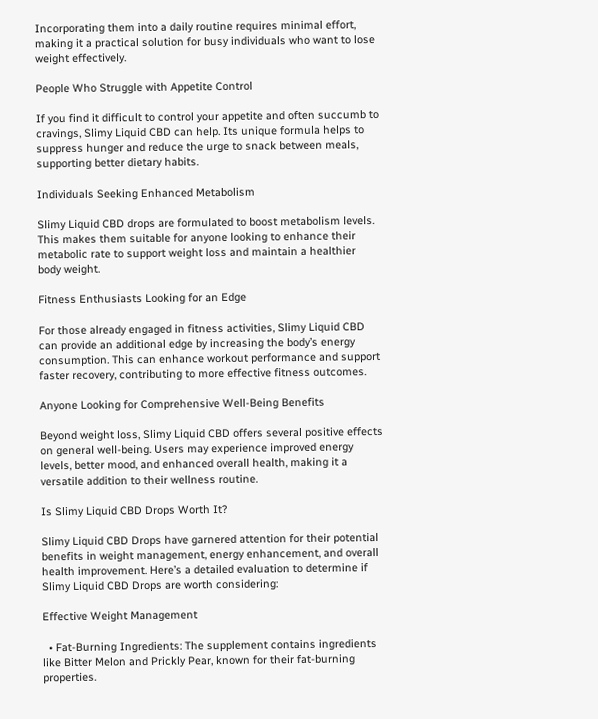Incorporating them into a daily routine requires minimal effort, making it a practical solution for busy individuals who want to lose weight effectively.

People Who Struggle with Appetite Control

If you find it difficult to control your appetite and often succumb to cravings, Slimy Liquid CBD can help. Its unique formula helps to suppress hunger and reduce the urge to snack between meals, supporting better dietary habits.

Individuals Seeking Enhanced Metabolism

Slimy Liquid CBD drops are formulated to boost metabolism levels. This makes them suitable for anyone looking to enhance their metabolic rate to support weight loss and maintain a healthier body weight.

Fitness Enthusiasts Looking for an Edge

For those already engaged in fitness activities, Slimy Liquid CBD can provide an additional edge by increasing the body’s energy consumption. This can enhance workout performance and support faster recovery, contributing to more effective fitness outcomes.

Anyone Looking for Comprehensive Well-Being Benefits

Beyond weight loss, Slimy Liquid CBD offers several positive effects on general well-being. Users may experience improved energy levels, better mood, and enhanced overall health, making it a versatile addition to their wellness routine.

Is Slimy Liquid CBD Drops Worth It?

Slimy Liquid CBD Drops have garnered attention for their potential benefits in weight management, energy enhancement, and overall health improvement. Here’s a detailed evaluation to determine if Slimy Liquid CBD Drops are worth considering:

Effective Weight Management

  • Fat-Burning Ingredients: The supplement contains ingredients like Bitter Melon and Prickly Pear, known for their fat-burning properties.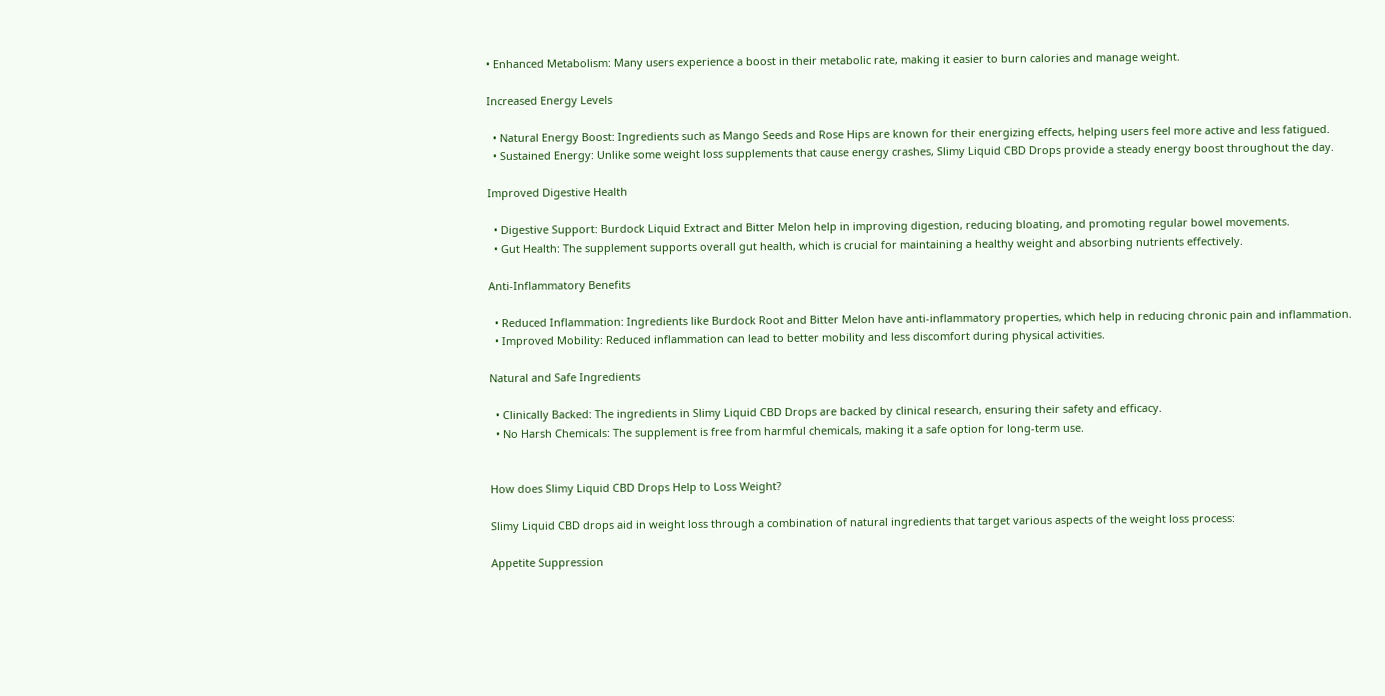• Enhanced Metabolism: Many users experience a boost in their metabolic rate, making it easier to burn calories and manage weight.

Increased Energy Levels

  • Natural Energy Boost: Ingredients such as Mango Seeds and Rose Hips are known for their energizing effects, helping users feel more active and less fatigued.
  • Sustained Energy: Unlike some weight loss supplements that cause energy crashes, Slimy Liquid CBD Drops provide a steady energy boost throughout the day.

Improved Digestive Health

  • Digestive Support: Burdock Liquid Extract and Bitter Melon help in improving digestion, reducing bloating, and promoting regular bowel movements.
  • Gut Health: The supplement supports overall gut health, which is crucial for maintaining a healthy weight and absorbing nutrients effectively.

Anti-Inflammatory Benefits

  • Reduced Inflammation: Ingredients like Burdock Root and Bitter Melon have anti-inflammatory properties, which help in reducing chronic pain and inflammation.
  • Improved Mobility: Reduced inflammation can lead to better mobility and less discomfort during physical activities.

Natural and Safe Ingredients

  • Clinically Backed: The ingredients in Slimy Liquid CBD Drops are backed by clinical research, ensuring their safety and efficacy.
  • No Harsh Chemicals: The supplement is free from harmful chemicals, making it a safe option for long-term use.


How does Slimy Liquid CBD Drops Help to Loss Weight?

Slimy Liquid CBD drops aid in weight loss through a combination of natural ingredients that target various aspects of the weight loss process:

Appetite Suppression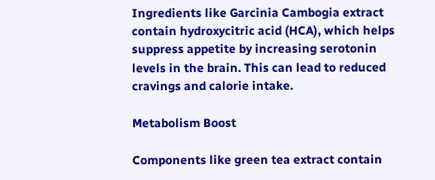Ingredients like Garcinia Cambogia extract contain hydroxycitric acid (HCA), which helps suppress appetite by increasing serotonin levels in the brain. This can lead to reduced cravings and calorie intake.

Metabolism Boost

Components like green tea extract contain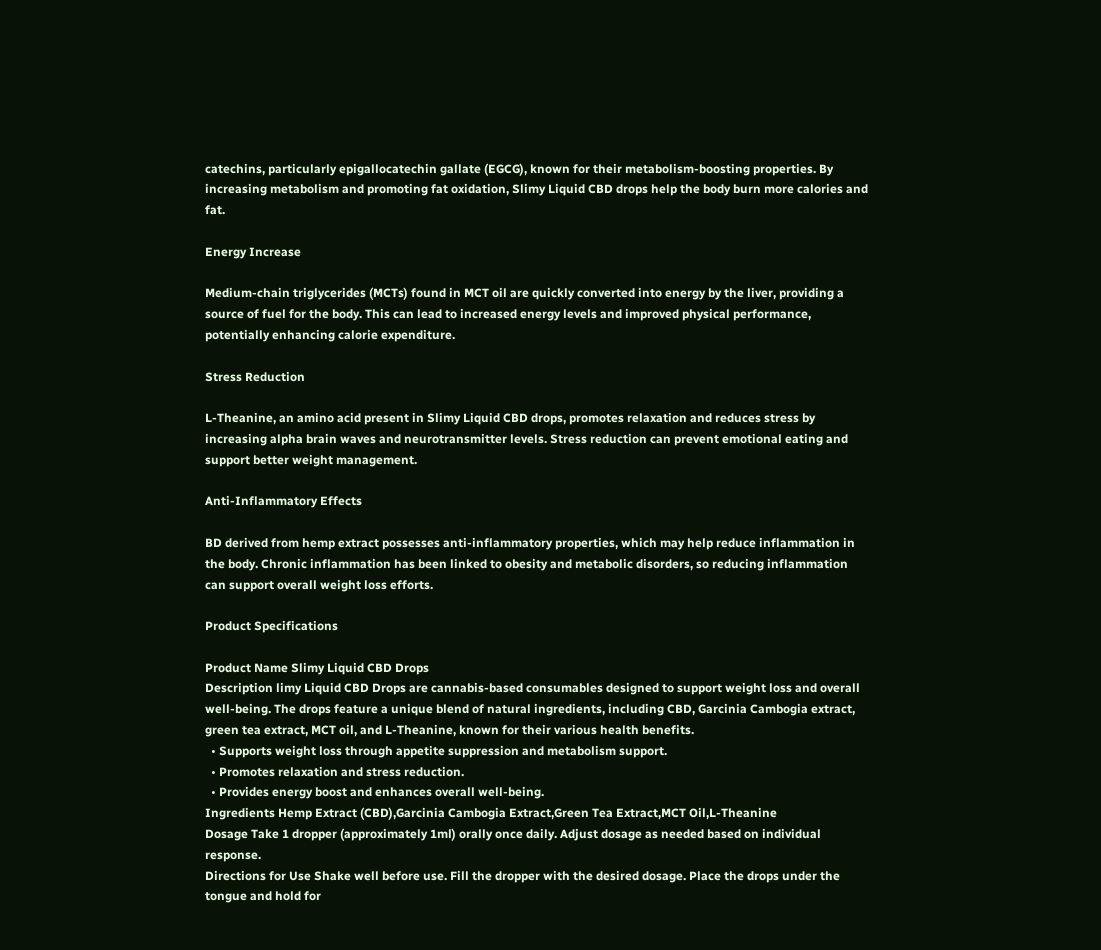catechins, particularly epigallocatechin gallate (EGCG), known for their metabolism-boosting properties. By increasing metabolism and promoting fat oxidation, Slimy Liquid CBD drops help the body burn more calories and fat.

Energy Increase

Medium-chain triglycerides (MCTs) found in MCT oil are quickly converted into energy by the liver, providing a source of fuel for the body. This can lead to increased energy levels and improved physical performance, potentially enhancing calorie expenditure.

Stress Reduction

L-Theanine, an amino acid present in Slimy Liquid CBD drops, promotes relaxation and reduces stress by increasing alpha brain waves and neurotransmitter levels. Stress reduction can prevent emotional eating and support better weight management.

Anti-Inflammatory Effects

BD derived from hemp extract possesses anti-inflammatory properties, which may help reduce inflammation in the body. Chronic inflammation has been linked to obesity and metabolic disorders, so reducing inflammation can support overall weight loss efforts.

Product Specifications

Product Name Slimy Liquid CBD Drops
Description limy Liquid CBD Drops are cannabis-based consumables designed to support weight loss and overall well-being. The drops feature a unique blend of natural ingredients, including CBD, Garcinia Cambogia extract, green tea extract, MCT oil, and L-Theanine, known for their various health benefits.
  • Supports weight loss through appetite suppression and metabolism support.
  • Promotes relaxation and stress reduction.
  • Provides energy boost and enhances overall well-being.
Ingredients Hemp Extract (CBD),Garcinia Cambogia Extract,Green Tea Extract,MCT Oil,L-Theanine
Dosage Take 1 dropper (approximately 1ml) orally once daily. Adjust dosage as needed based on individual response.
Directions for Use Shake well before use. Fill the dropper with the desired dosage. Place the drops under the tongue and hold for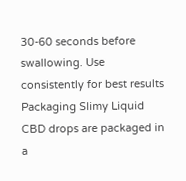30-60 seconds before swallowing. Use consistently for best results
Packaging Slimy Liquid CBD drops are packaged in a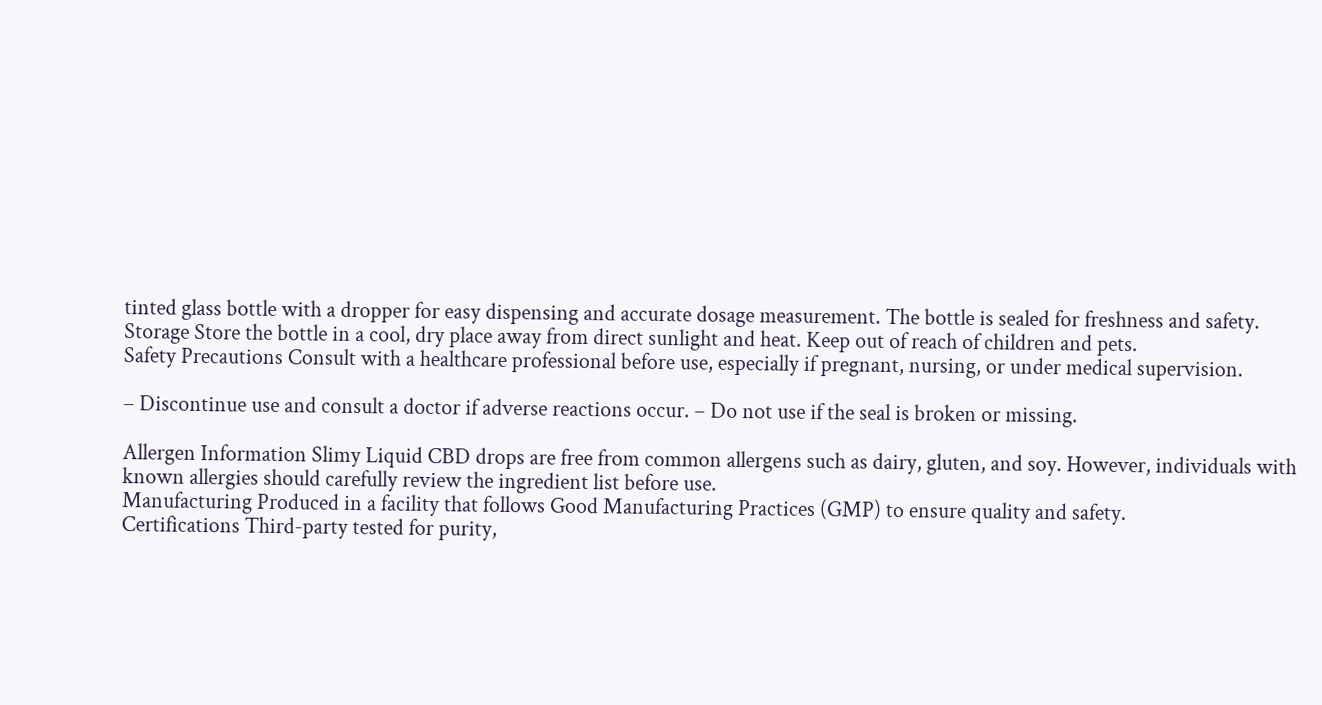tinted glass bottle with a dropper for easy dispensing and accurate dosage measurement. The bottle is sealed for freshness and safety.
Storage Store the bottle in a cool, dry place away from direct sunlight and heat. Keep out of reach of children and pets.
Safety Precautions Consult with a healthcare professional before use, especially if pregnant, nursing, or under medical supervision.

– Discontinue use and consult a doctor if adverse reactions occur. – Do not use if the seal is broken or missing.

Allergen Information Slimy Liquid CBD drops are free from common allergens such as dairy, gluten, and soy. However, individuals with known allergies should carefully review the ingredient list before use.
Manufacturing Produced in a facility that follows Good Manufacturing Practices (GMP) to ensure quality and safety.
Certifications Third-party tested for purity,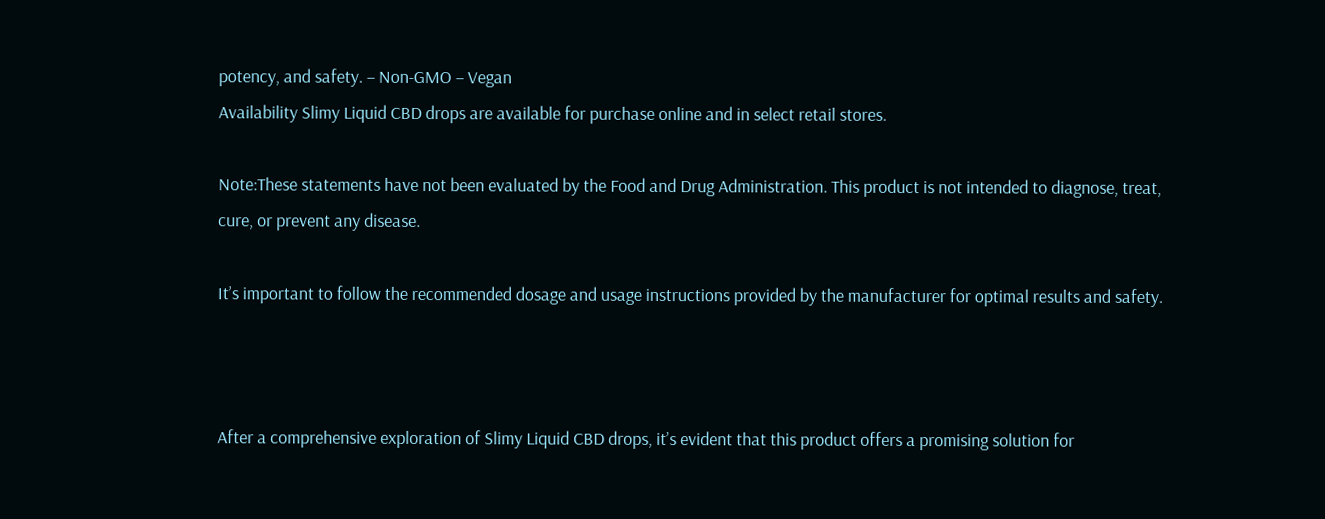potency, and safety. – Non-GMO – Vegan
Availability Slimy Liquid CBD drops are available for purchase online and in select retail stores.

Note:These statements have not been evaluated by the Food and Drug Administration. This product is not intended to diagnose, treat, cure, or prevent any disease.

It’s important to follow the recommended dosage and usage instructions provided by the manufacturer for optimal results and safety.



After a comprehensive exploration of Slimy Liquid CBD drops, it’s evident that this product offers a promising solution for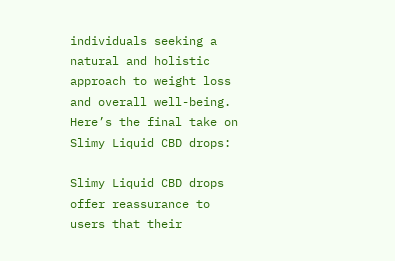individuals seeking a natural and holistic approach to weight loss and overall well-being. Here’s the final take on Slimy Liquid CBD drops:

Slimy Liquid CBD drops offer reassurance to users that their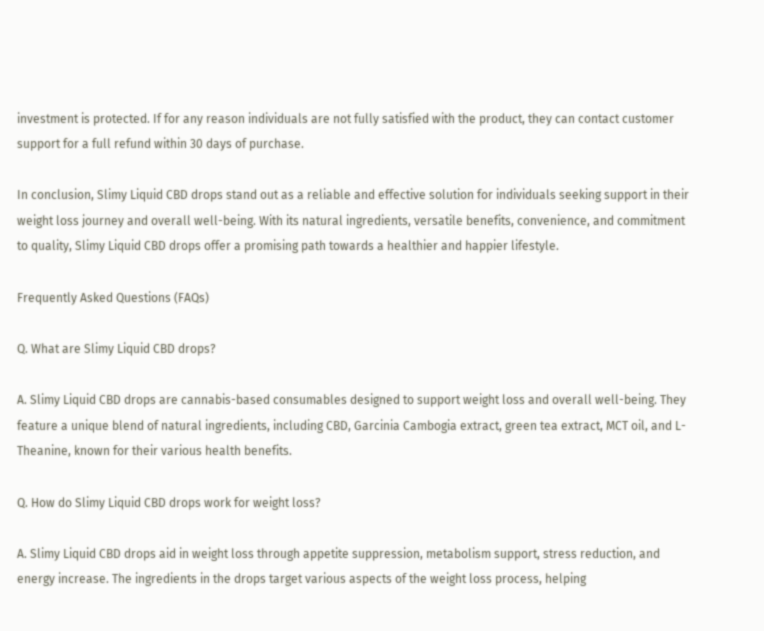investment is protected. If for any reason individuals are not fully satisfied with the product, they can contact customer support for a full refund within 30 days of purchase.

In conclusion, Slimy Liquid CBD drops stand out as a reliable and effective solution for individuals seeking support in their weight loss journey and overall well-being. With its natural ingredients, versatile benefits, convenience, and commitment to quality, Slimy Liquid CBD drops offer a promising path towards a healthier and happier lifestyle.

Frequently Asked Questions (FAQs)

Q. What are Slimy Liquid CBD drops?

A. Slimy Liquid CBD drops are cannabis-based consumables designed to support weight loss and overall well-being. They feature a unique blend of natural ingredients, including CBD, Garcinia Cambogia extract, green tea extract, MCT oil, and L-Theanine, known for their various health benefits.

Q. How do Slimy Liquid CBD drops work for weight loss?

A. Slimy Liquid CBD drops aid in weight loss through appetite suppression, metabolism support, stress reduction, and energy increase. The ingredients in the drops target various aspects of the weight loss process, helping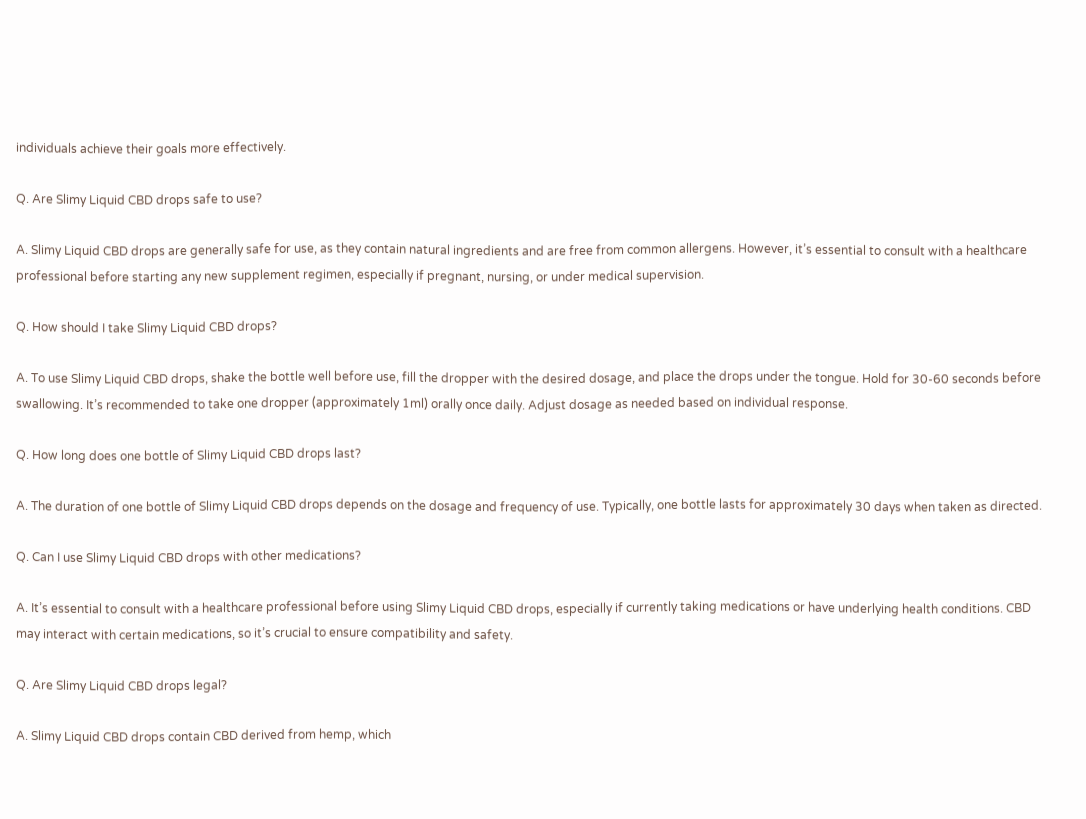individuals achieve their goals more effectively.

Q. Are Slimy Liquid CBD drops safe to use?

A. Slimy Liquid CBD drops are generally safe for use, as they contain natural ingredients and are free from common allergens. However, it’s essential to consult with a healthcare professional before starting any new supplement regimen, especially if pregnant, nursing, or under medical supervision.

Q. How should I take Slimy Liquid CBD drops?

A. To use Slimy Liquid CBD drops, shake the bottle well before use, fill the dropper with the desired dosage, and place the drops under the tongue. Hold for 30-60 seconds before swallowing. It’s recommended to take one dropper (approximately 1ml) orally once daily. Adjust dosage as needed based on individual response.

Q. How long does one bottle of Slimy Liquid CBD drops last?

A. The duration of one bottle of Slimy Liquid CBD drops depends on the dosage and frequency of use. Typically, one bottle lasts for approximately 30 days when taken as directed.

Q. Can I use Slimy Liquid CBD drops with other medications?

A. It’s essential to consult with a healthcare professional before using Slimy Liquid CBD drops, especially if currently taking medications or have underlying health conditions. CBD may interact with certain medications, so it’s crucial to ensure compatibility and safety.

Q. Are Slimy Liquid CBD drops legal?

A. Slimy Liquid CBD drops contain CBD derived from hemp, which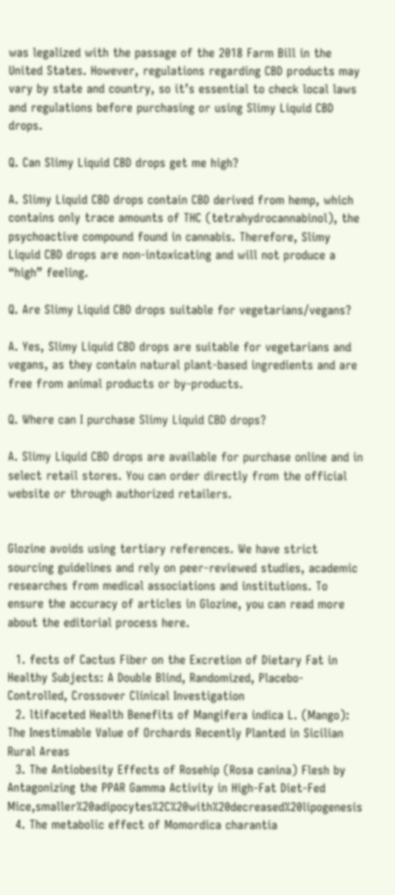was legalized with the passage of the 2018 Farm Bill in the United States. However, regulations regarding CBD products may vary by state and country, so it’s essential to check local laws and regulations before purchasing or using Slimy Liquid CBD drops.

Q. Can Slimy Liquid CBD drops get me high?

A. Slimy Liquid CBD drops contain CBD derived from hemp, which contains only trace amounts of THC (tetrahydrocannabinol), the psychoactive compound found in cannabis. Therefore, Slimy Liquid CBD drops are non-intoxicating and will not produce a “high” feeling.

Q. Are Slimy Liquid CBD drops suitable for vegetarians/vegans?

A. Yes, Slimy Liquid CBD drops are suitable for vegetarians and vegans, as they contain natural plant-based ingredients and are free from animal products or by-products.

Q. Where can I purchase Slimy Liquid CBD drops?

A. Slimy Liquid CBD drops are available for purchase online and in select retail stores. You can order directly from the official website or through authorized retailers.


Glozine avoids using tertiary references. We have strict sourcing guidelines and rely on peer-reviewed studies, academic researches from medical associations and institutions. To ensure the accuracy of articles in Glozine, you can read more about the editorial process here.

  1. fects of Cactus Fiber on the Excretion of Dietary Fat in Healthy Subjects: A Double Blind, Randomized, Placebo-Controlled, Crossover Clinical Investigation
  2. ltifaceted Health Benefits of Mangifera indica L. (Mango): The Inestimable Value of Orchards Recently Planted in Sicilian Rural Areas
  3. The Antiobesity Effects of Rosehip (Rosa canina) Flesh by Antagonizing the PPAR Gamma Activity in High-Fat Diet-Fed Mice,smaller%20adipocytes%2C%20with%20decreased%20lipogenesis
  4. The metabolic effect of Momordica charantia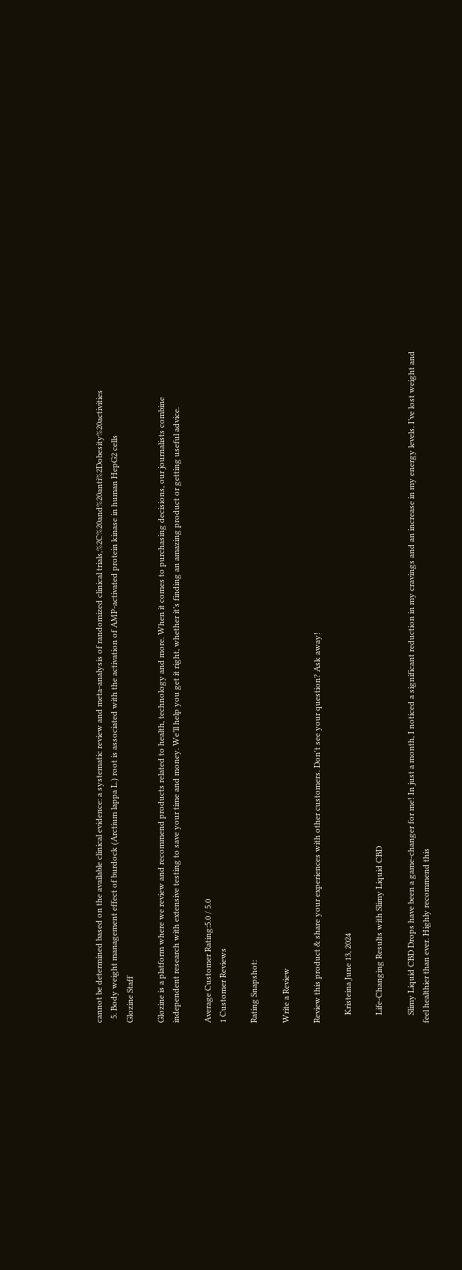cannot be determined based on the available clinical evidence: a systematic review and meta-analysis of randomized clinical trials,%2C%20and%20anti%2Dobesity%20activities
  5. Body weight management effect of burdock (Arctium lappa L.) root is associated with the activation of AMP-activated protein kinase in human HepG2 cells
Glozine Staff

Glozine is a platform where we review and recommend products related to health, technology and more. When it comes to purchasing decisions, our journalists combine independent research with extensive testing to save your time and money. We’ll help you get it right, whether it’s finding an amazing product or getting useful advice.

Average Customer Rating:5.0 / 5.0
1 Customer Reviews

Rating Snapshot:

Write a Review

Review this product & share your experiences with other customers. Don't see your question? Ask away!

    Kristeina June 13, 2024

    Life-Changing Results with Slimy Liquid CBD

    Slimy Liquid CBD Drops have been a game-changer for me! In just a month, I noticed a significant reduction in my cravings and an increase in my energy levels. I’ve lost weight and feel healthier than ever. Highly recommend this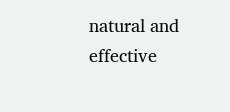natural and effective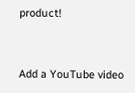product!


Add a YouTube video